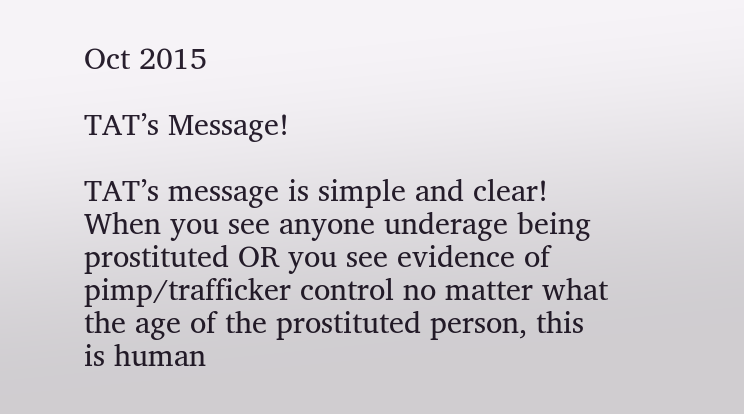Oct 2015

TAT’s Message!

TAT’s message is simple and clear! When you see anyone underage being prostituted OR you see evidence of pimp/trafficker control no matter what the age of the prostituted person, this is human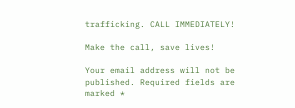trafficking. CALL IMMEDIATELY!

Make the call, save lives!

Your email address will not be published. Required fields are marked *